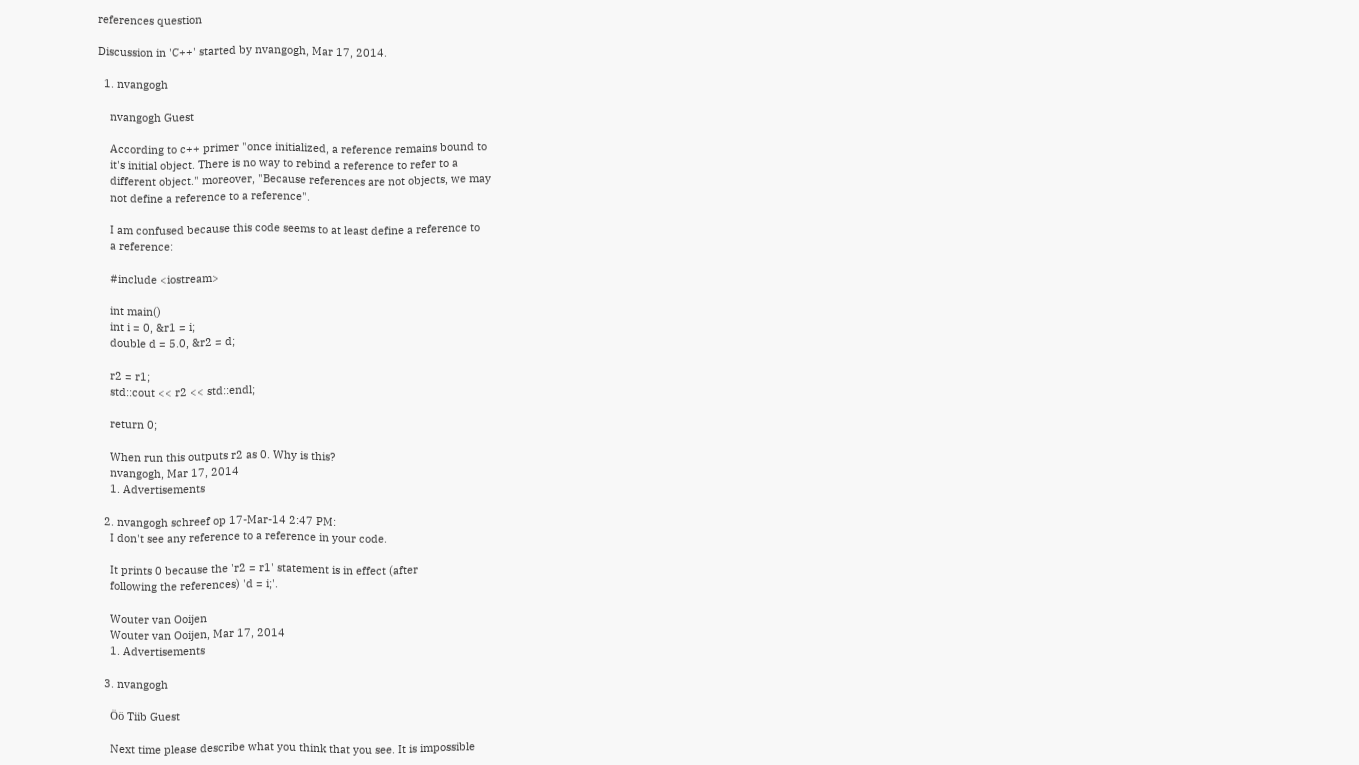references question

Discussion in 'C++' started by nvangogh, Mar 17, 2014.

  1. nvangogh

    nvangogh Guest

    According to c++ primer "once initialized, a reference remains bound to
    it's initial object. There is no way to rebind a reference to refer to a
    different object." moreover, "Because references are not objects, we may
    not define a reference to a reference".

    I am confused because this code seems to at least define a reference to
    a reference:

    #include <iostream>

    int main()
    int i = 0, &r1 = i;
    double d = 5.0, &r2 = d;

    r2 = r1;
    std::cout << r2 << std::endl;

    return 0;

    When run this outputs r2 as 0. Why is this?
    nvangogh, Mar 17, 2014
    1. Advertisements

  2. nvangogh schreef op 17-Mar-14 2:47 PM:
    I don't see any reference to a reference in your code.

    It prints 0 because the 'r2 = r1' statement is in effect (after
    following the references) 'd = i;'.

    Wouter van Ooijen
    Wouter van Ooijen, Mar 17, 2014
    1. Advertisements

  3. nvangogh

    Öö Tiib Guest

    Next time please describe what you think that you see. It is impossible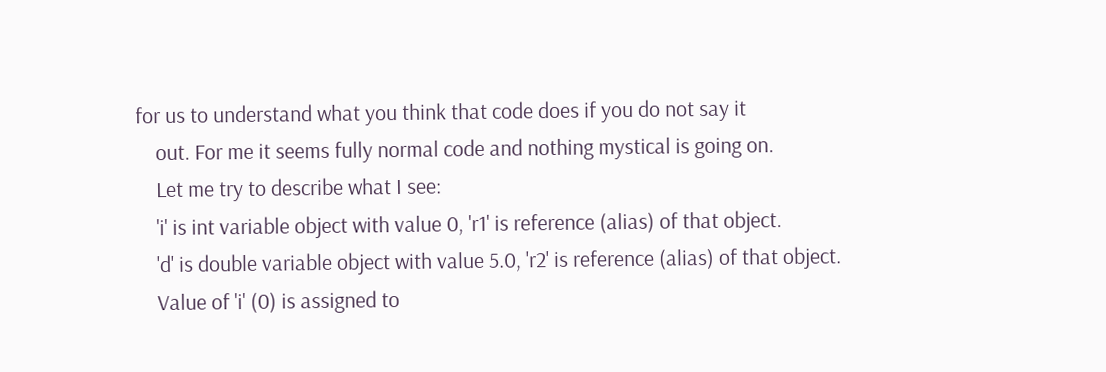for us to understand what you think that code does if you do not say it
    out. For me it seems fully normal code and nothing mystical is going on.
    Let me try to describe what I see:
    'i' is int variable object with value 0, 'r1' is reference (alias) of that object.
    'd' is double variable object with value 5.0, 'r2' is reference (alias) of that object.
    Value of 'i' (0) is assigned to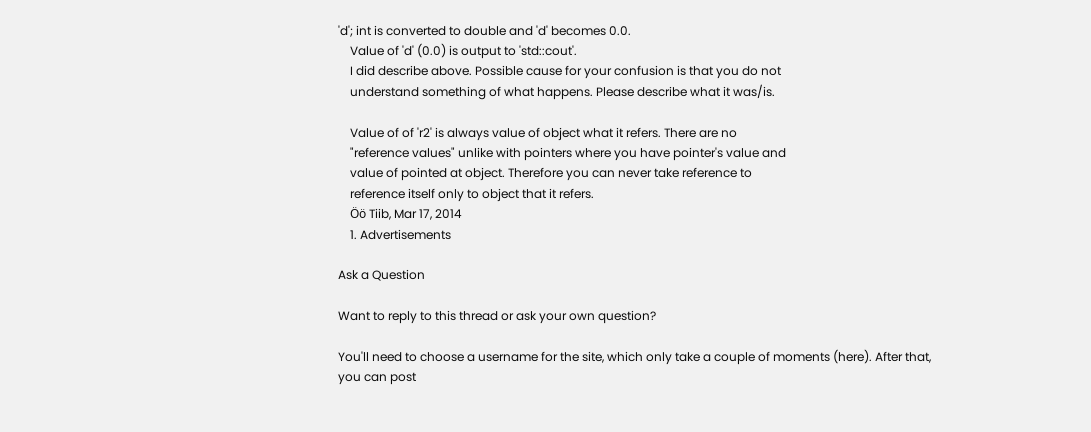'd'; int is converted to double and 'd' becomes 0.0.
    Value of 'd' (0.0) is output to 'std::cout'.
    I did describe above. Possible cause for your confusion is that you do not
    understand something of what happens. Please describe what it was/is.

    Value of of 'r2' is always value of object what it refers. There are no
    "reference values" unlike with pointers where you have pointer's value and
    value of pointed at object. Therefore you can never take reference to
    reference itself only to object that it refers.
    Öö Tiib, Mar 17, 2014
    1. Advertisements

Ask a Question

Want to reply to this thread or ask your own question?

You'll need to choose a username for the site, which only take a couple of moments (here). After that, you can post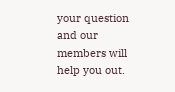your question and our members will help you out.